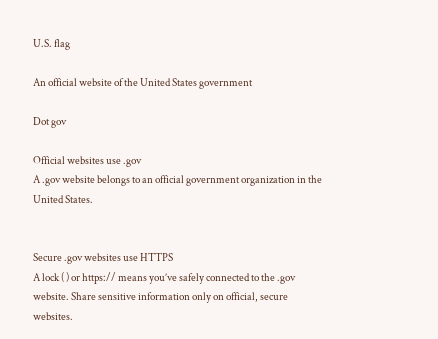U.S. flag

An official website of the United States government

Dot gov

Official websites use .gov
A .gov website belongs to an official government organization in the United States.


Secure .gov websites use HTTPS
A lock ( ) or https:// means you’ve safely connected to the .gov website. Share sensitive information only on official, secure websites.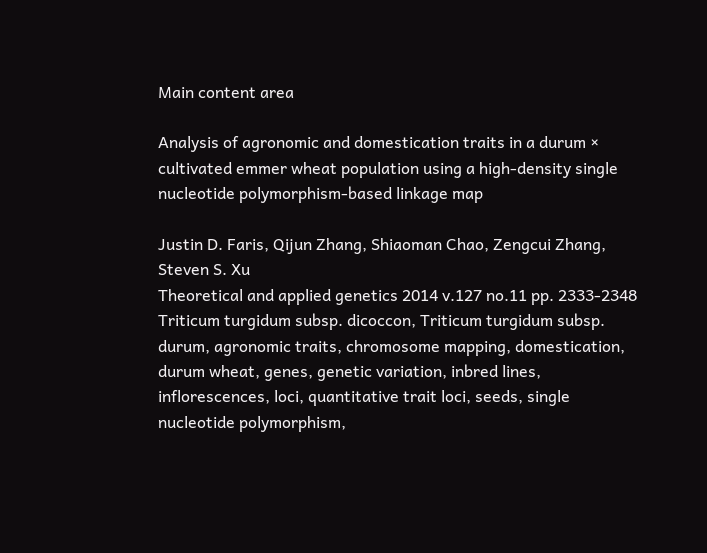Main content area

Analysis of agronomic and domestication traits in a durum × cultivated emmer wheat population using a high-density single nucleotide polymorphism-based linkage map

Justin D. Faris, Qijun Zhang, Shiaoman Chao, Zengcui Zhang, Steven S. Xu
Theoretical and applied genetics 2014 v.127 no.11 pp. 2333-2348
Triticum turgidum subsp. dicoccon, Triticum turgidum subsp. durum, agronomic traits, chromosome mapping, domestication, durum wheat, genes, genetic variation, inbred lines, inflorescences, loci, quantitative trait loci, seeds, single nucleotide polymorphism,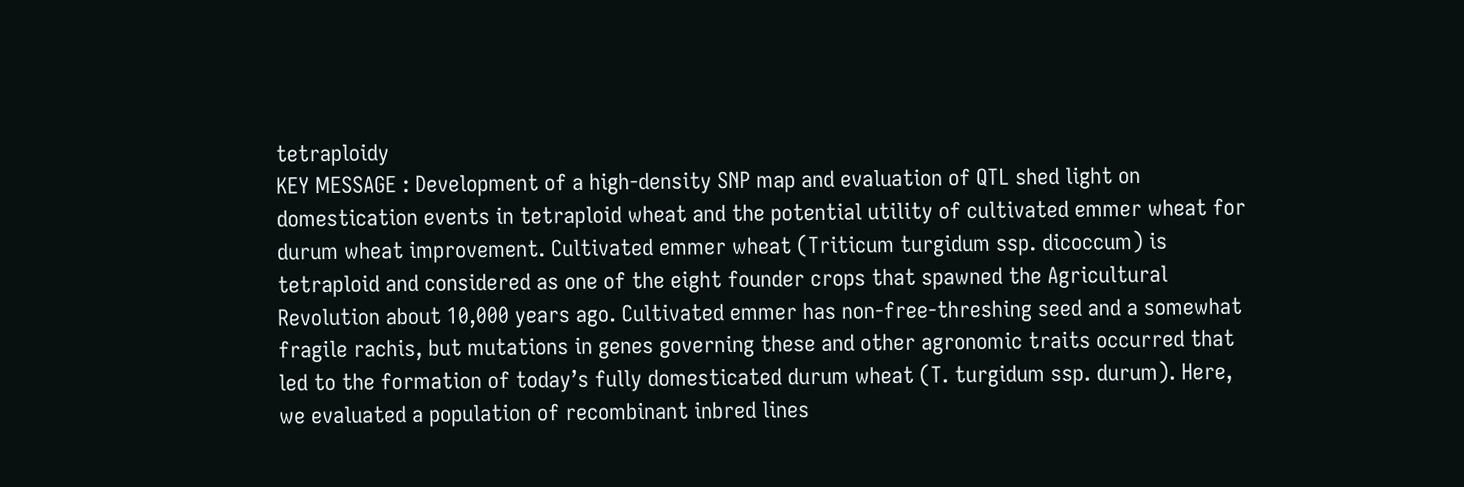tetraploidy
KEY MESSAGE : Development of a high-density SNP map and evaluation of QTL shed light on domestication events in tetraploid wheat and the potential utility of cultivated emmer wheat for durum wheat improvement. Cultivated emmer wheat (Triticum turgidum ssp. dicoccum) is tetraploid and considered as one of the eight founder crops that spawned the Agricultural Revolution about 10,000 years ago. Cultivated emmer has non-free-threshing seed and a somewhat fragile rachis, but mutations in genes governing these and other agronomic traits occurred that led to the formation of today’s fully domesticated durum wheat (T. turgidum ssp. durum). Here, we evaluated a population of recombinant inbred lines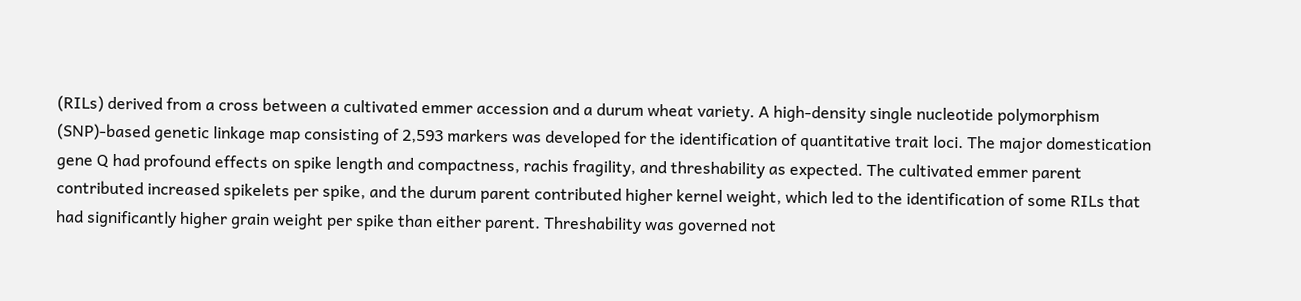(RILs) derived from a cross between a cultivated emmer accession and a durum wheat variety. A high-density single nucleotide polymorphism (SNP)-based genetic linkage map consisting of 2,593 markers was developed for the identification of quantitative trait loci. The major domestication gene Q had profound effects on spike length and compactness, rachis fragility, and threshability as expected. The cultivated emmer parent contributed increased spikelets per spike, and the durum parent contributed higher kernel weight, which led to the identification of some RILs that had significantly higher grain weight per spike than either parent. Threshability was governed not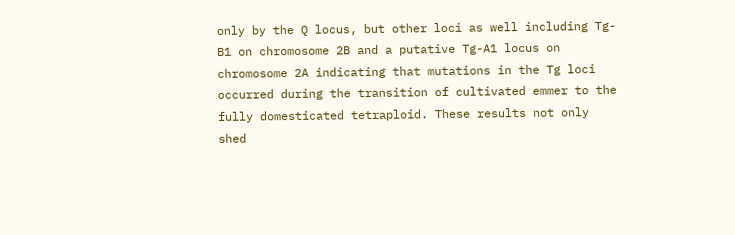only by the Q locus, but other loci as well including Tg-B1 on chromosome 2B and a putative Tg-A1 locus on chromosome 2A indicating that mutations in the Tg loci occurred during the transition of cultivated emmer to the fully domesticated tetraploid. These results not only shed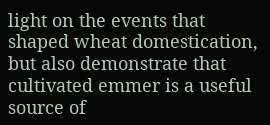light on the events that shaped wheat domestication, but also demonstrate that cultivated emmer is a useful source of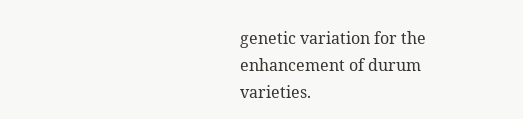genetic variation for the enhancement of durum varieties.